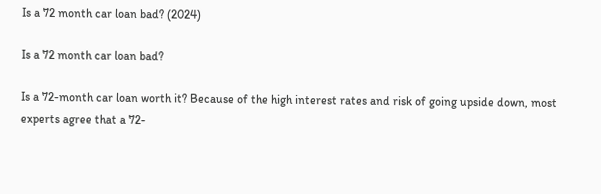Is a 72 month car loan bad? (2024)

Is a 72 month car loan bad?

Is a 72-month car loan worth it? Because of the high interest rates and risk of going upside down, most experts agree that a 72-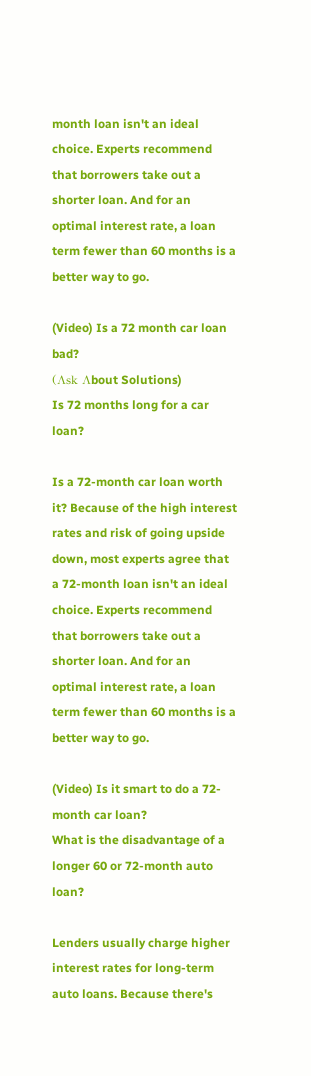month loan isn't an ideal choice. Experts recommend that borrowers take out a shorter loan. And for an optimal interest rate, a loan term fewer than 60 months is a better way to go.

(Video) Is a 72 month car loan bad?
(Λsk Λbout Solutions)
Is 72 months long for a car loan?

Is a 72-month car loan worth it? Because of the high interest rates and risk of going upside down, most experts agree that a 72-month loan isn't an ideal choice. Experts recommend that borrowers take out a shorter loan. And for an optimal interest rate, a loan term fewer than 60 months is a better way to go.

(Video) Is it smart to do a 72-month car loan?
What is the disadvantage of a longer 60 or 72-month auto loan?

Lenders usually charge higher interest rates for long-term auto loans. Because there's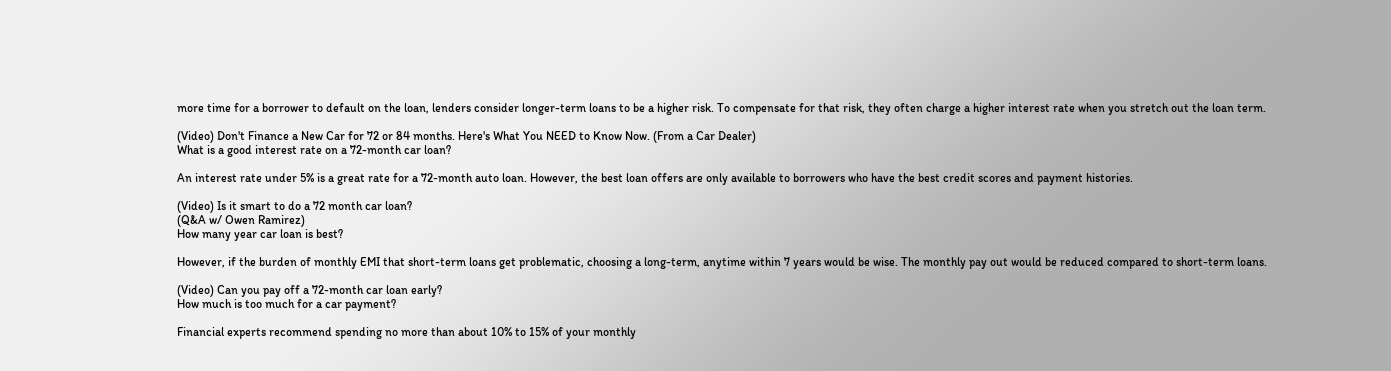more time for a borrower to default on the loan, lenders consider longer-term loans to be a higher risk. To compensate for that risk, they often charge a higher interest rate when you stretch out the loan term.

(Video) Don't Finance a New Car for 72 or 84 months. Here's What You NEED to Know Now. (From a Car Dealer)
What is a good interest rate on a 72-month car loan?

An interest rate under 5% is a great rate for a 72-month auto loan. However, the best loan offers are only available to borrowers who have the best credit scores and payment histories.

(Video) Is it smart to do a 72 month car loan?
(Q&A w/ Owen Ramirez)
How many year car loan is best?

However, if the burden of monthly EMI that short-term loans get problematic, choosing a long-term, anytime within 7 years would be wise. The monthly pay out would be reduced compared to short-term loans.

(Video) Can you pay off a 72-month car loan early?
How much is too much for a car payment?

Financial experts recommend spending no more than about 10% to 15% of your monthly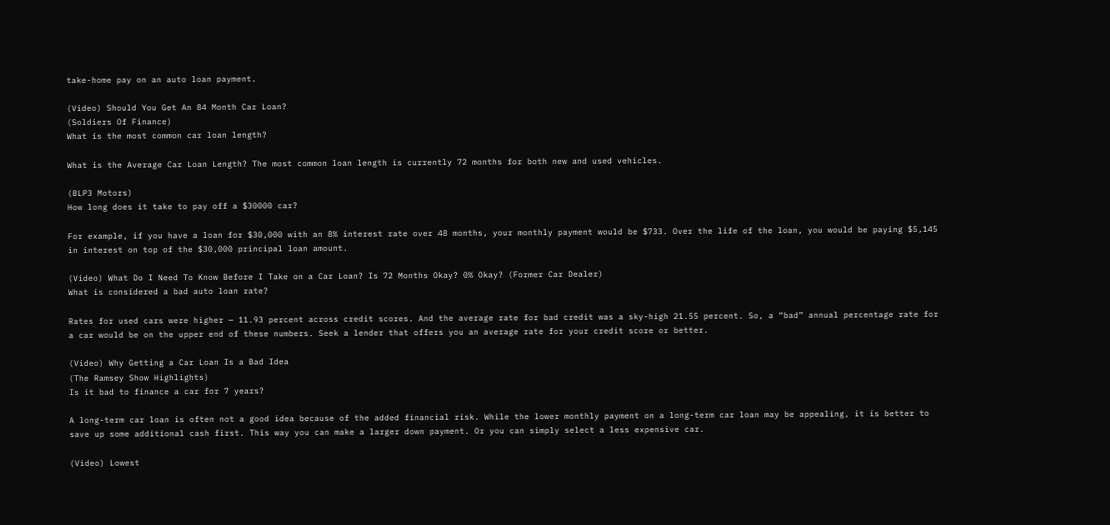take-home pay on an auto loan payment.

(Video) Should You Get An 84 Month Car Loan?
(Soldiers Of Finance)
What is the most common car loan length?

What is the Average Car Loan Length? The most common loan length is currently 72 months for both new and used vehicles.

(BLP3 Motors)
How long does it take to pay off a $30000 car?

For example, if you have a loan for $30,000 with an 8% interest rate over 48 months, your monthly payment would be $733. Over the life of the loan, you would be paying $5,145 in interest on top of the $30,000 principal loan amount.

(Video) What Do I Need To Know Before I Take on a Car Loan? Is 72 Months Okay? 0% Okay? (Former Car Dealer)
What is considered a bad auto loan rate?

Rates for used cars were higher — 11.93 percent across credit scores. And the average rate for bad credit was a sky-high 21.55 percent. So, a “bad” annual percentage rate for a car would be on the upper end of these numbers. Seek a lender that offers you an average rate for your credit score or better.

(Video) Why Getting a Car Loan Is a Bad Idea
(The Ramsey Show Highlights)
Is it bad to finance a car for 7 years?

A long-term car loan is often not a good idea because of the added financial risk. While the lower monthly payment on a long-term car loan may be appealing, it is better to save up some additional cash first. This way you can make a larger down payment. Or you can simply select a less expensive car.

(Video) Lowest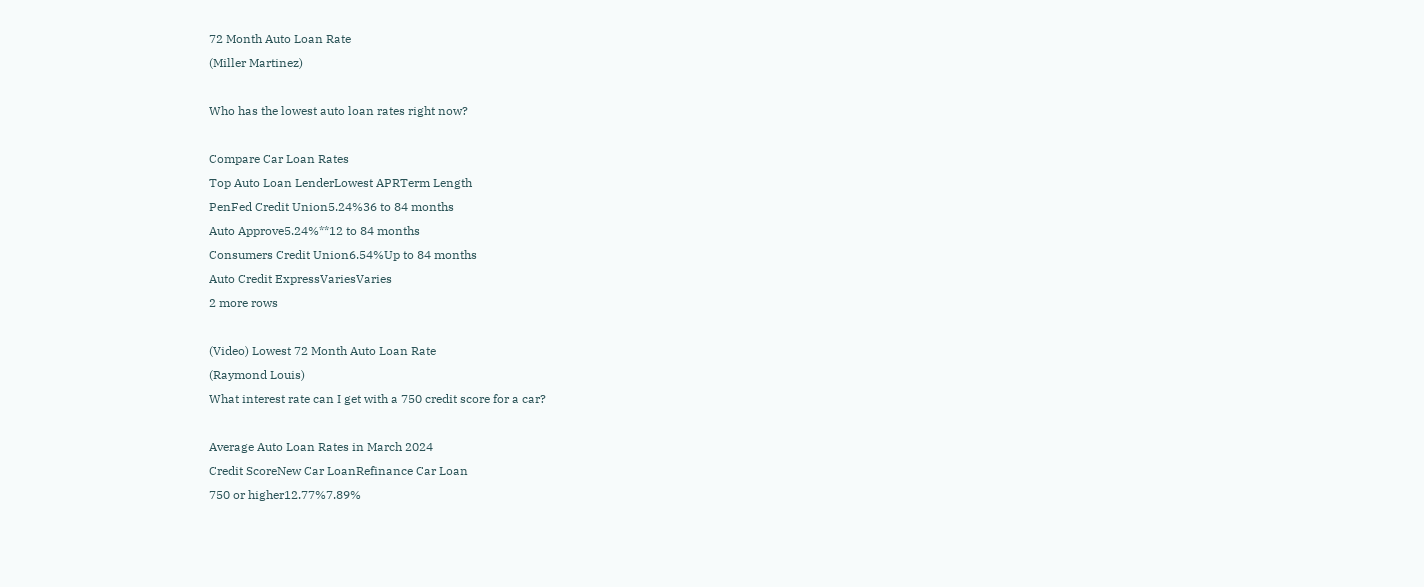72 Month Auto Loan Rate
(Miller Martinez)

Who has the lowest auto loan rates right now?

Compare Car Loan Rates
Top Auto Loan LenderLowest APRTerm Length
PenFed Credit Union5.24%36 to 84 months
Auto Approve5.24%**12 to 84 months
Consumers Credit Union6.54%Up to 84 months
Auto Credit ExpressVariesVaries
2 more rows

(Video) Lowest 72 Month Auto Loan Rate
(Raymond Louis)
What interest rate can I get with a 750 credit score for a car?

Average Auto Loan Rates in March 2024
Credit ScoreNew Car LoanRefinance Car Loan
750 or higher12.77%7.89%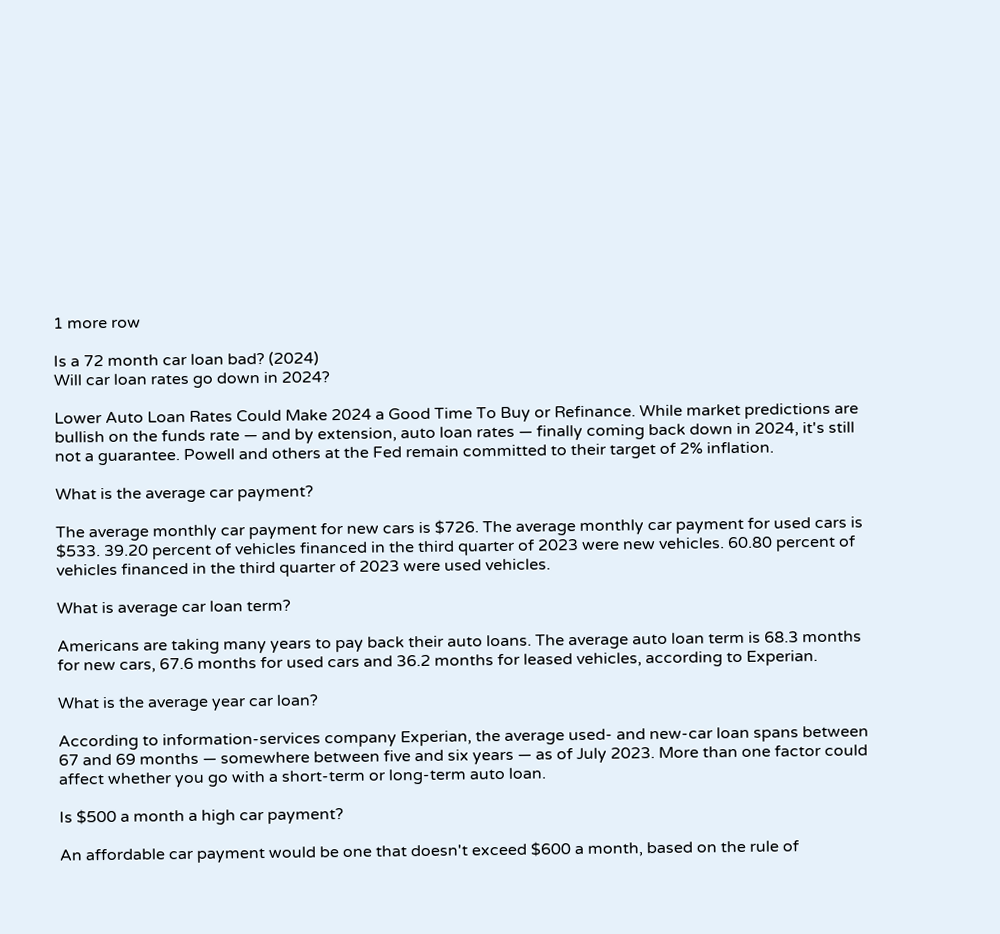1 more row

Is a 72 month car loan bad? (2024)
Will car loan rates go down in 2024?

Lower Auto Loan Rates Could Make 2024 a Good Time To Buy or Refinance. While market predictions are bullish on the funds rate — and by extension, auto loan rates — finally coming back down in 2024, it's still not a guarantee. Powell and others at the Fed remain committed to their target of 2% inflation.

What is the average car payment?

The average monthly car payment for new cars is $726. The average monthly car payment for used cars is $533. 39.20 percent of vehicles financed in the third quarter of 2023 were new vehicles. 60.80 percent of vehicles financed in the third quarter of 2023 were used vehicles.

What is average car loan term?

Americans are taking many years to pay back their auto loans. The average auto loan term is 68.3 months for new cars, 67.6 months for used cars and 36.2 months for leased vehicles, according to Experian.

What is the average year car loan?

According to information-services company Experian, the average used- and new-car loan spans between 67 and 69 months — somewhere between five and six years — as of July 2023. More than one factor could affect whether you go with a short-term or long-term auto loan.

Is $500 a month a high car payment?

An affordable car payment would be one that doesn't exceed $600 a month, based on the rule of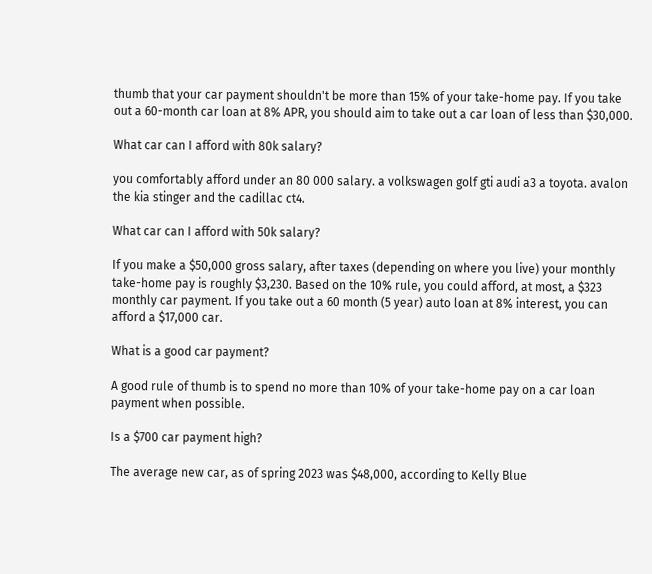thumb that your car payment shouldn't be more than 15% of your take-home pay. If you take out a 60-month car loan at 8% APR, you should aim to take out a car loan of less than $30,000.

What car can I afford with 80k salary?

you comfortably afford under an 80 000 salary. a volkswagen golf gti audi a3 a toyota. avalon the kia stinger and the cadillac ct4.

What car can I afford with 50k salary?

If you make a $50,000 gross salary, after taxes (depending on where you live) your monthly take-home pay is roughly $3,230. Based on the 10% rule, you could afford, at most, a $323 monthly car payment. If you take out a 60 month (5 year) auto loan at 8% interest, you can afford a $17,000 car.

What is a good car payment?

A good rule of thumb is to spend no more than 10% of your take-home pay on a car loan payment when possible.

Is a $700 car payment high?

The average new car, as of spring 2023 was $48,000, according to Kelly Blue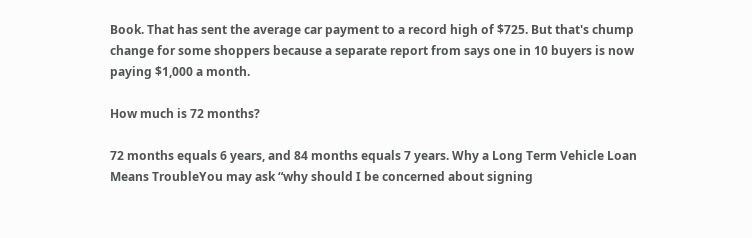Book. That has sent the average car payment to a record high of $725. But that's chump change for some shoppers because a separate report from says one in 10 buyers is now paying $1,000 a month.

How much is 72 months?

72 months equals 6 years, and 84 months equals 7 years. Why a Long Term Vehicle Loan Means TroubleYou may ask “why should I be concerned about signing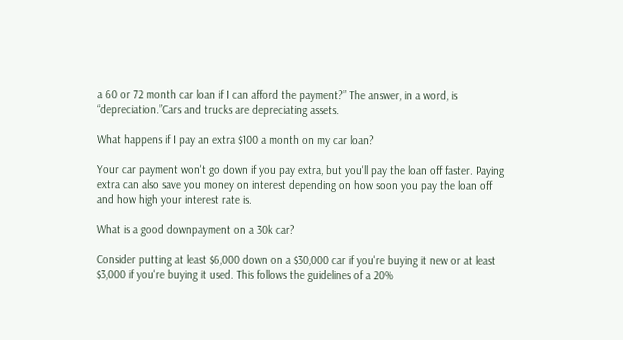a 60 or 72 month car loan if I can afford the payment?” The answer, in a word, is “depreciation.”Cars and trucks are depreciating assets.

What happens if I pay an extra $100 a month on my car loan?

Your car payment won't go down if you pay extra, but you'll pay the loan off faster. Paying extra can also save you money on interest depending on how soon you pay the loan off and how high your interest rate is.

What is a good downpayment on a 30k car?

Consider putting at least $6,000 down on a $30,000 car if you're buying it new or at least $3,000 if you're buying it used. This follows the guidelines of a 20%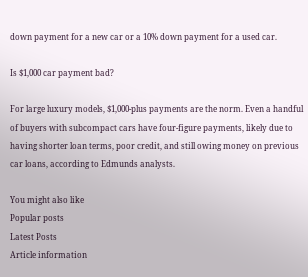down payment for a new car or a 10% down payment for a used car.

Is $1,000 car payment bad?

For large luxury models, $1,000-plus payments are the norm. Even a handful of buyers with subcompact cars have four-figure payments, likely due to having shorter loan terms, poor credit, and still owing money on previous car loans, according to Edmunds analysts.

You might also like
Popular posts
Latest Posts
Article information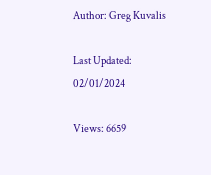Author: Greg Kuvalis

Last Updated: 02/01/2024

Views: 6659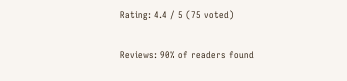Rating: 4.4 / 5 (75 voted)

Reviews: 90% of readers found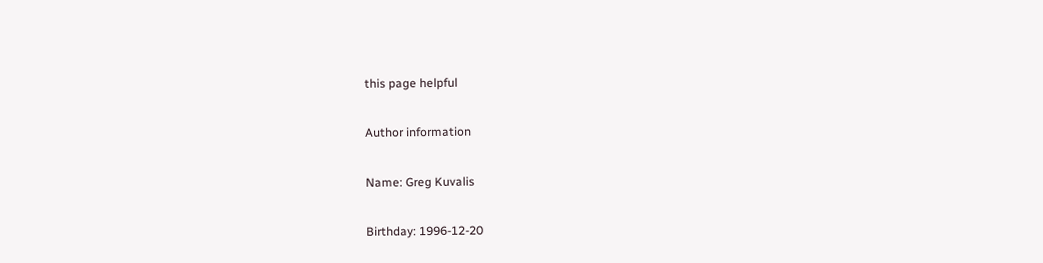this page helpful

Author information

Name: Greg Kuvalis

Birthday: 1996-12-20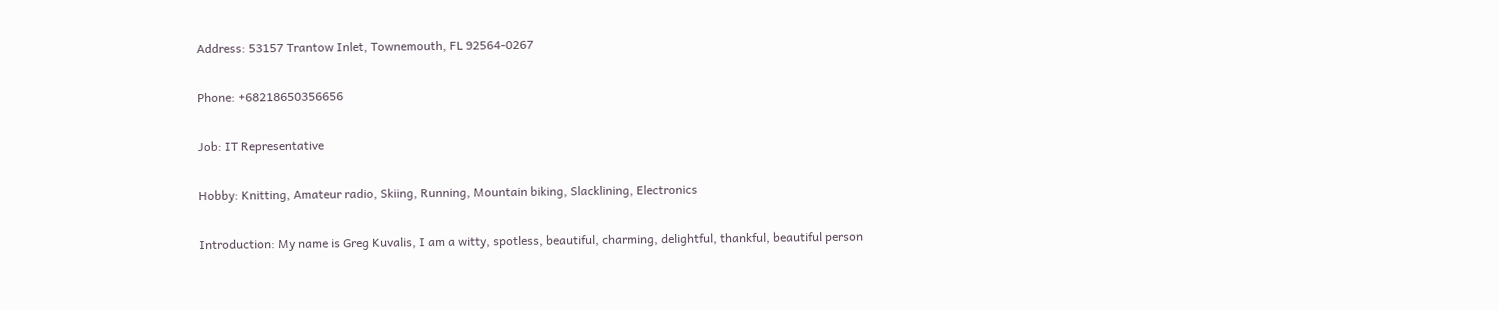Address: 53157 Trantow Inlet, Townemouth, FL 92564-0267

Phone: +68218650356656

Job: IT Representative

Hobby: Knitting, Amateur radio, Skiing, Running, Mountain biking, Slacklining, Electronics

Introduction: My name is Greg Kuvalis, I am a witty, spotless, beautiful, charming, delightful, thankful, beautiful person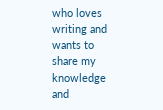who loves writing and wants to share my knowledge and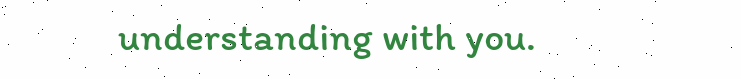understanding with you.